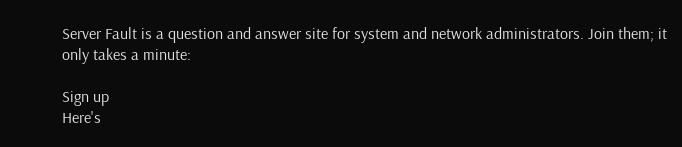Server Fault is a question and answer site for system and network administrators. Join them; it only takes a minute:

Sign up
Here's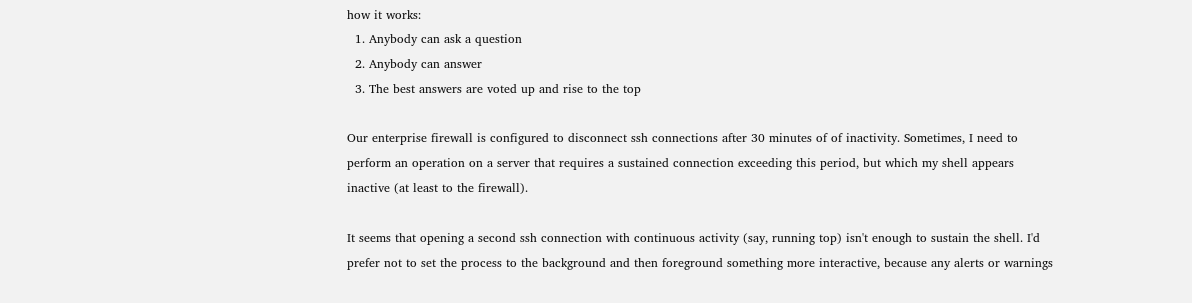how it works:
  1. Anybody can ask a question
  2. Anybody can answer
  3. The best answers are voted up and rise to the top

Our enterprise firewall is configured to disconnect ssh connections after 30 minutes of of inactivity. Sometimes, I need to perform an operation on a server that requires a sustained connection exceeding this period, but which my shell appears inactive (at least to the firewall).

It seems that opening a second ssh connection with continuous activity (say, running top) isn't enough to sustain the shell. I'd prefer not to set the process to the background and then foreground something more interactive, because any alerts or warnings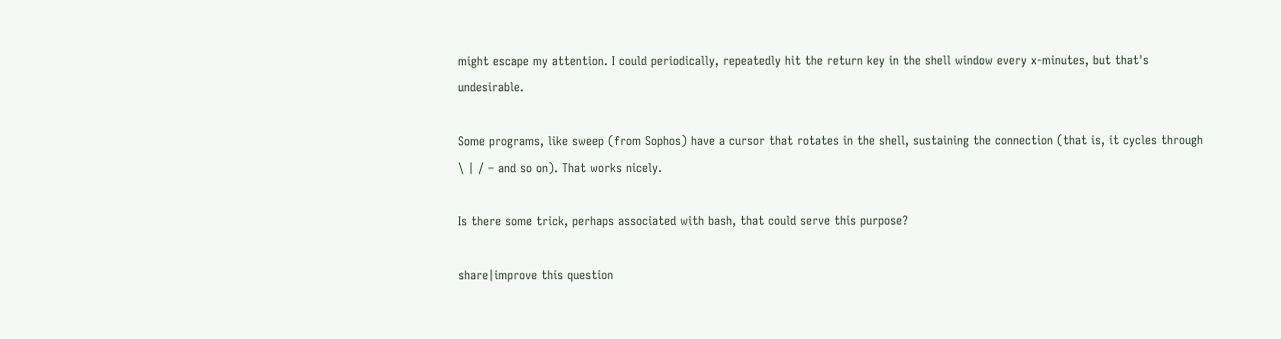might escape my attention. I could periodically, repeatedly hit the return key in the shell window every x-minutes, but that's undesirable.

Some programs, like sweep (from Sophos) have a cursor that rotates in the shell, sustaining the connection (that is, it cycles through \ | / – and so on). That works nicely.

Is there some trick, perhaps associated with bash, that could serve this purpose?

share|improve this question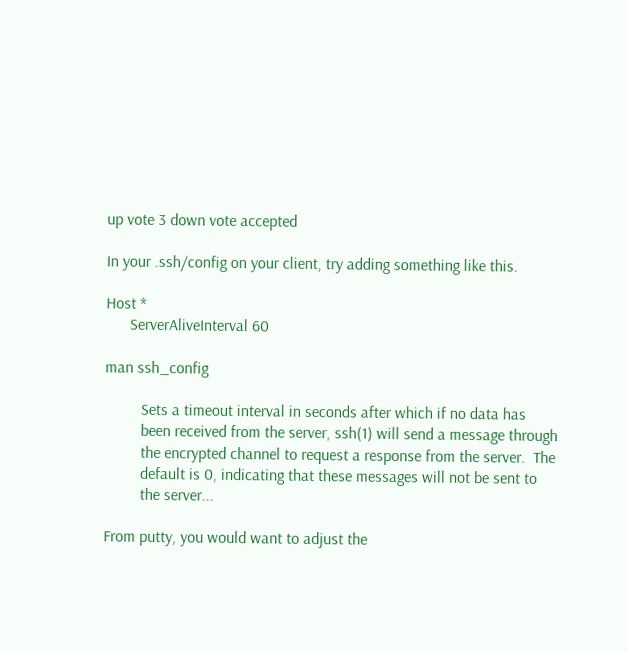up vote 3 down vote accepted

In your .ssh/config on your client, try adding something like this.

Host *
      ServerAliveInterval 60

man ssh_config

         Sets a timeout interval in seconds after which if no data has
         been received from the server, ssh(1) will send a message through
         the encrypted channel to request a response from the server.  The
         default is 0, indicating that these messages will not be sent to
         the server...

From putty, you would want to adjust the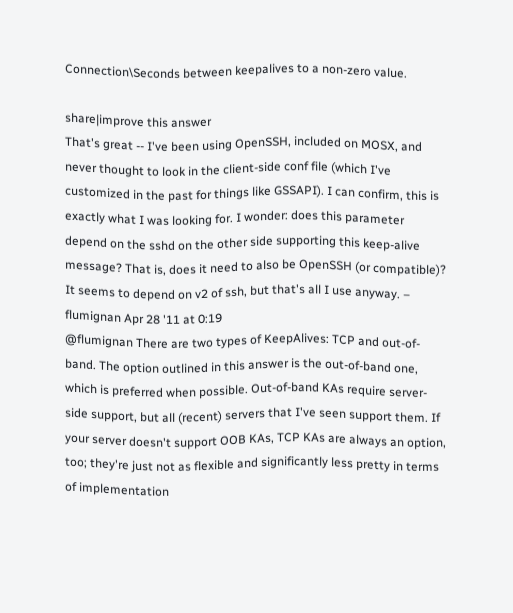Connection\Seconds between keepalives to a non-zero value.

share|improve this answer
That's great -- I've been using OpenSSH, included on MOSX, and never thought to look in the client-side conf file (which I've customized in the past for things like GSSAPI). I can confirm, this is exactly what I was looking for. I wonder: does this parameter depend on the sshd on the other side supporting this keep-alive message? That is, does it need to also be OpenSSH (or compatible)? It seems to depend on v2 of ssh, but that's all I use anyway. – flumignan Apr 28 '11 at 0:19
@flumignan There are two types of KeepAlives: TCP and out-of-band. The option outlined in this answer is the out-of-band one, which is preferred when possible. Out-of-band KAs require server-side support, but all (recent) servers that I've seen support them. If your server doesn't support OOB KAs, TCP KAs are always an option, too; they're just not as flexible and significantly less pretty in terms of implementation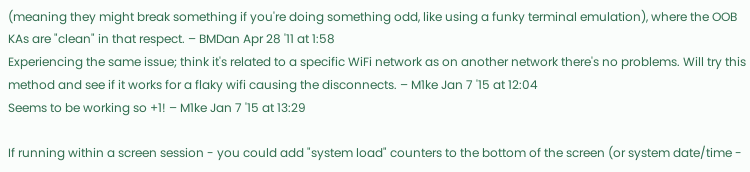(meaning they might break something if you're doing something odd, like using a funky terminal emulation), where the OOB KAs are "clean" in that respect. – BMDan Apr 28 '11 at 1:58
Experiencing the same issue; think it's related to a specific WiFi network as on another network there's no problems. Will try this method and see if it works for a flaky wifi causing the disconnects. – M1ke Jan 7 '15 at 12:04
Seems to be working so +1! – M1ke Jan 7 '15 at 13:29

If running within a screen session - you could add "system load" counters to the bottom of the screen (or system date/time -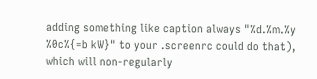adding something like caption always "%d.%m.%y %0c%{=b kW}" to your .screenrc could do that), which will non-regularly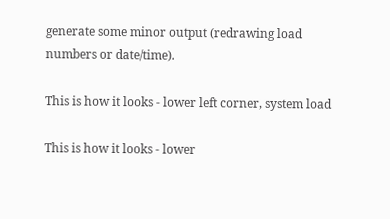generate some minor output (redrawing load numbers or date/time).

This is how it looks - lower left corner, system load

This is how it looks - lower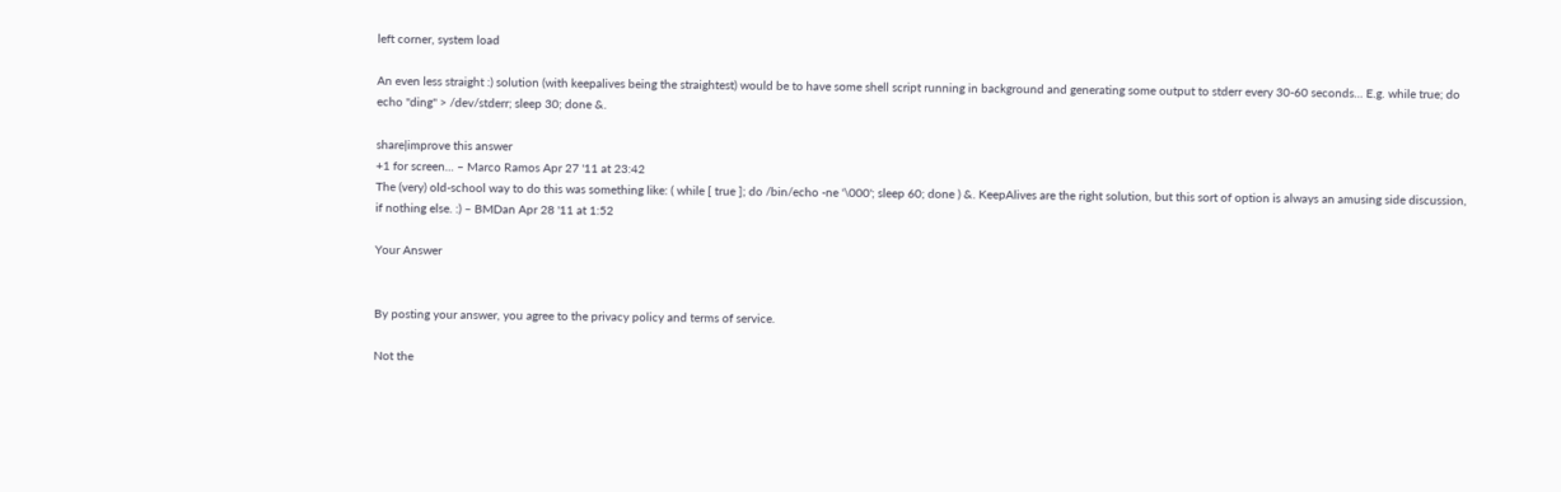left corner, system load

An even less straight :) solution (with keepalives being the straightest) would be to have some shell script running in background and generating some output to stderr every 30-60 seconds... E.g. while true; do echo "ding" > /dev/stderr; sleep 30; done &.

share|improve this answer
+1 for screen... – Marco Ramos Apr 27 '11 at 23:42
The (very) old-school way to do this was something like: ( while [ true ]; do /bin/echo -ne '\000'; sleep 60; done ) &. KeepAlives are the right solution, but this sort of option is always an amusing side discussion, if nothing else. :) – BMDan Apr 28 '11 at 1:52

Your Answer


By posting your answer, you agree to the privacy policy and terms of service.

Not the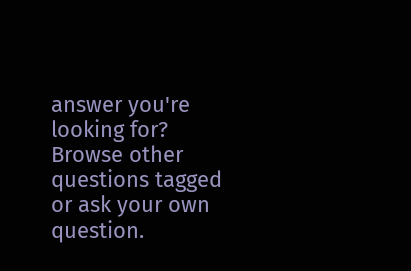answer you're looking for? Browse other questions tagged or ask your own question.